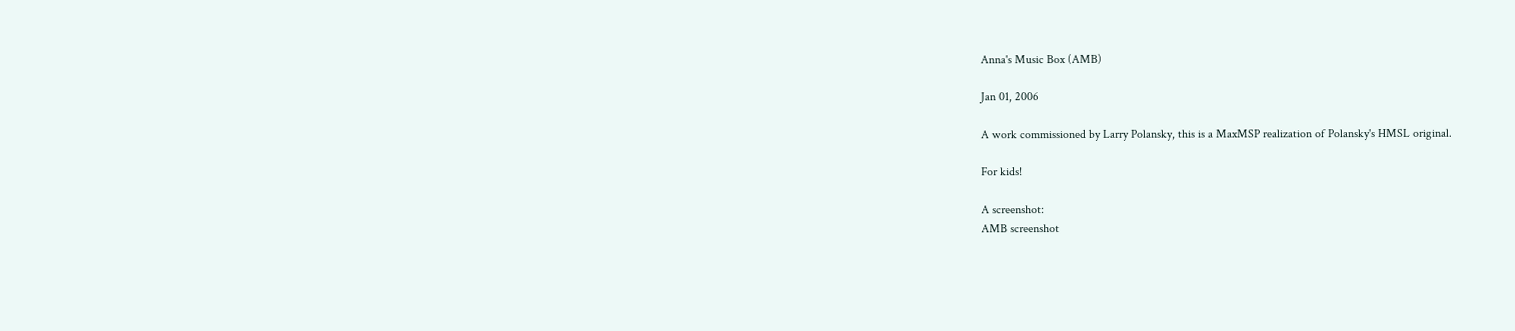Anna's Music Box (AMB)

Jan 01, 2006

A work commissioned by Larry Polansky, this is a MaxMSP realization of Polansky's HMSL original.

For kids!

A screenshot:
AMB screenshot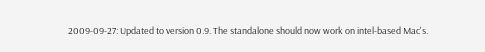2009-09-27: Updated to version 0.9. The standalone should now work on intel-based Mac's.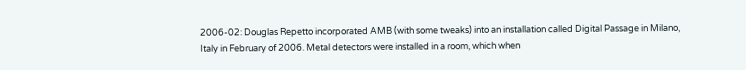2006-02: Douglas Repetto incorporated AMB (with some tweaks) into an installation called Digital Passage in Milano, Italy in February of 2006. Metal detectors were installed in a room, which when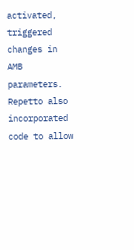activated, triggered changes in AMB parameters. Repetto also incorporated code to allow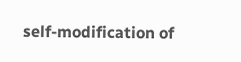self-modification of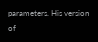parameters. His version of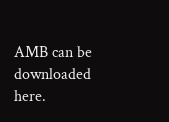AMB can be downloaded here.